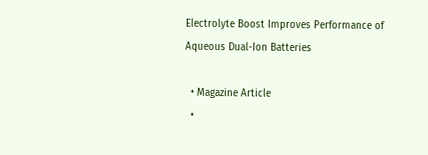Electrolyte Boost Improves Performance of Aqueous Dual-Ion Batteries

  • Magazine Article
  •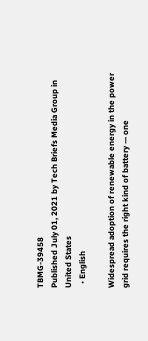TBMG-39458
Published July 01, 2021 by Tech Briefs Media Group in United States
  • English

Widespread adoption of renewable energy in the power grid requires the right kind of battery — one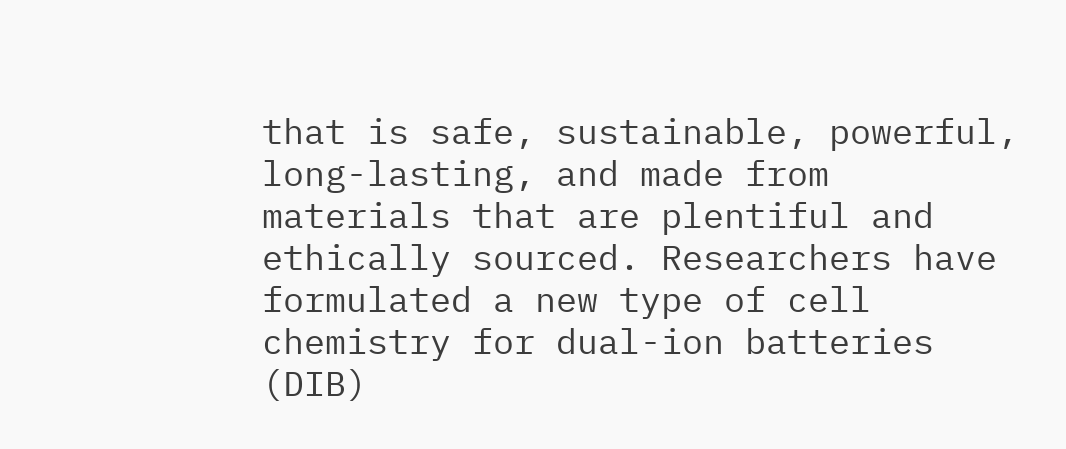that is safe, sustainable, powerful, long-lasting, and made from materials that are plentiful and ethically sourced. Researchers have formulated a new type of cell chemistry for dual-ion batteries (DIB)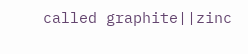called graphite||zinc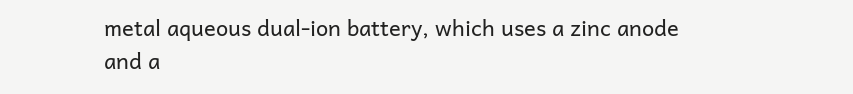metal aqueous dual-ion battery, which uses a zinc anode and a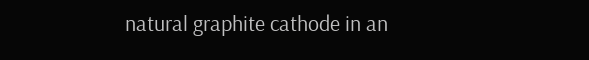natural graphite cathode in an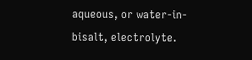aqueous, or water-in-bisalt, electrolyte.